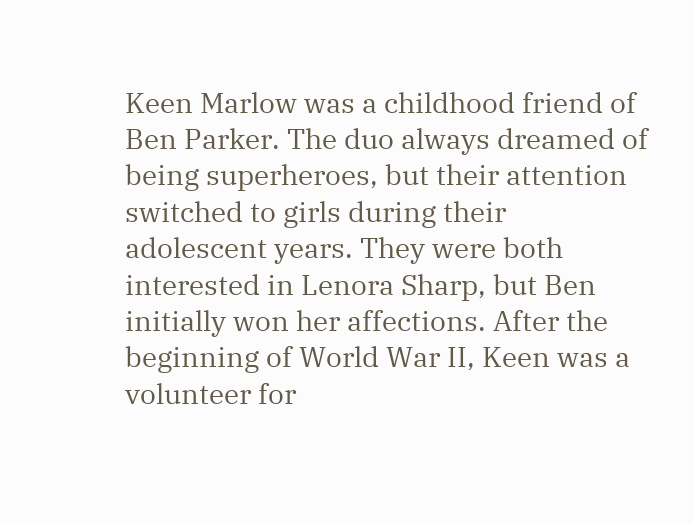Keen Marlow was a childhood friend of Ben Parker. The duo always dreamed of being superheroes, but their attention switched to girls during their adolescent years. They were both interested in Lenora Sharp, but Ben initially won her affections. After the beginning of World War II, Keen was a volunteer for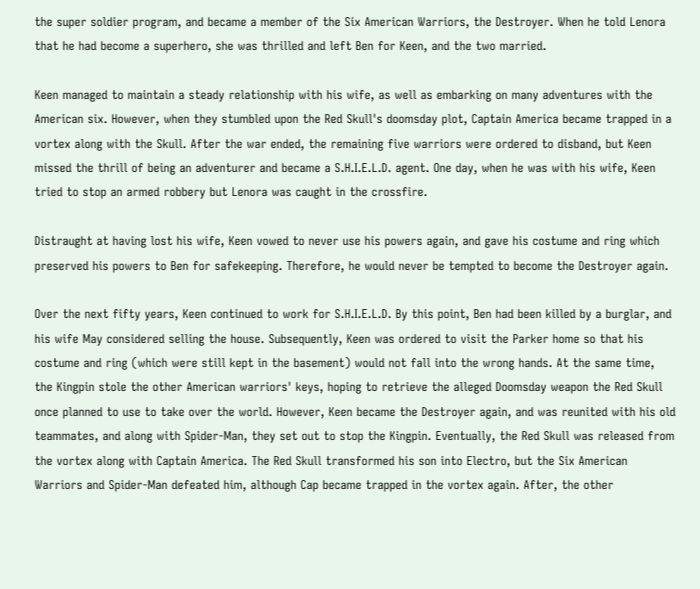the super soldier program, and became a member of the Six American Warriors, the Destroyer. When he told Lenora that he had become a superhero, she was thrilled and left Ben for Keen, and the two married.

Keen managed to maintain a steady relationship with his wife, as well as embarking on many adventures with the American six. However, when they stumbled upon the Red Skull's doomsday plot, Captain America became trapped in a vortex along with the Skull. After the war ended, the remaining five warriors were ordered to disband, but Keen missed the thrill of being an adventurer and became a S.H.I.E.L.D. agent. One day, when he was with his wife, Keen tried to stop an armed robbery but Lenora was caught in the crossfire.

Distraught at having lost his wife, Keen vowed to never use his powers again, and gave his costume and ring which preserved his powers to Ben for safekeeping. Therefore, he would never be tempted to become the Destroyer again.

Over the next fifty years, Keen continued to work for S.H.I.E.L.D. By this point, Ben had been killed by a burglar, and his wife May considered selling the house. Subsequently, Keen was ordered to visit the Parker home so that his costume and ring (which were still kept in the basement) would not fall into the wrong hands. At the same time, the Kingpin stole the other American warriors' keys, hoping to retrieve the alleged Doomsday weapon the Red Skull once planned to use to take over the world. However, Keen became the Destroyer again, and was reunited with his old teammates, and along with Spider-Man, they set out to stop the Kingpin. Eventually, the Red Skull was released from the vortex along with Captain America. The Red Skull transformed his son into Electro, but the Six American Warriors and Spider-Man defeated him, although Cap became trapped in the vortex again. After, the other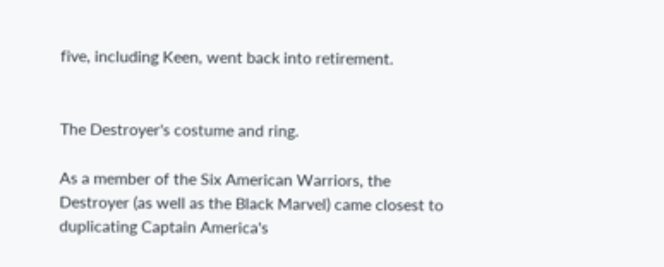five, including Keen, went back into retirement.


The Destroyer's costume and ring.

As a member of the Six American Warriors, the Destroyer (as well as the Black Marvel) came closest to duplicating Captain America's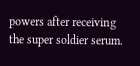powers after receiving the super soldier serum.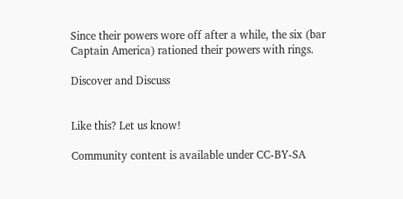Since their powers wore off after a while, the six (bar Captain America) rationed their powers with rings.

Discover and Discuss


Like this? Let us know!

Community content is available under CC-BY-SA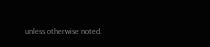unless otherwise noted.